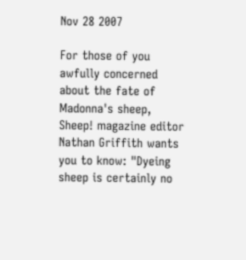Nov 28 2007

For those of you awfully concerned about the fate of Madonna's sheep, Sheep! magazine editor Nathan Griffith wants you to know: "Dyeing sheep is certainly no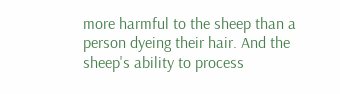more harmful to the sheep than a person dyeing their hair. And the sheep's ability to process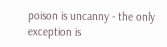poison is uncanny - the only exception is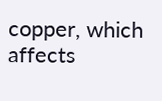copper, which affects